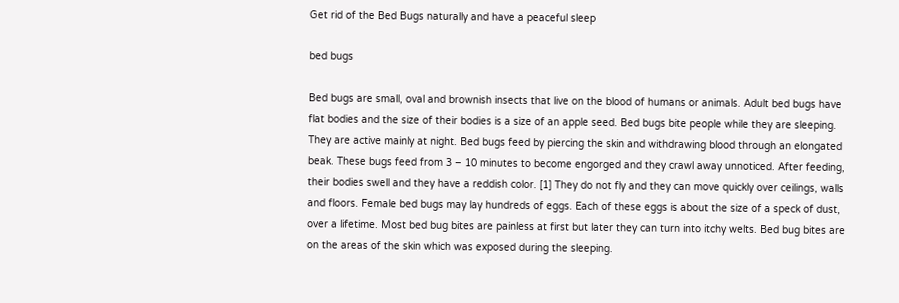Get rid of the Bed Bugs naturally and have a peaceful sleep

bed bugs

Bed bugs are small, oval and brownish insects that live on the blood of humans or animals. Adult bed bugs have flat bodies and the size of their bodies is a size of an apple seed. Bed bugs bite people while they are sleeping. They are active mainly at night. Bed bugs feed by piercing the skin and withdrawing blood through an elongated beak. These bugs feed from 3 – 10 minutes to become engorged and they crawl away unnoticed. After feeding, their bodies swell and they have a reddish color. [1] They do not fly and they can move quickly over ceilings, walls and floors. Female bed bugs may lay hundreds of eggs. Each of these eggs is about the size of a speck of dust, over a lifetime. Most bed bug bites are painless at first but later they can turn into itchy welts. Bed bug bites are on the areas of the skin which was exposed during the sleeping.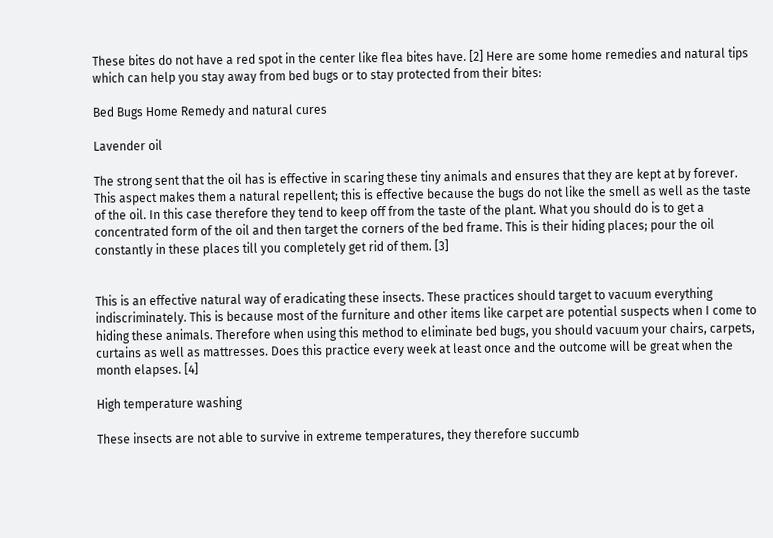These bites do not have a red spot in the center like flea bites have. [2] Here are some home remedies and natural tips which can help you stay away from bed bugs or to stay protected from their bites:

Bed Bugs Home Remedy and natural cures

Lavender oil

The strong sent that the oil has is effective in scaring these tiny animals and ensures that they are kept at by forever. This aspect makes them a natural repellent; this is effective because the bugs do not like the smell as well as the taste of the oil. In this case therefore they tend to keep off from the taste of the plant. What you should do is to get a concentrated form of the oil and then target the corners of the bed frame. This is their hiding places; pour the oil constantly in these places till you completely get rid of them. [3]


This is an effective natural way of eradicating these insects. These practices should target to vacuum everything indiscriminately. This is because most of the furniture and other items like carpet are potential suspects when I come to hiding these animals. Therefore when using this method to eliminate bed bugs, you should vacuum your chairs, carpets, curtains as well as mattresses. Does this practice every week at least once and the outcome will be great when the month elapses. [4]

High temperature washing

These insects are not able to survive in extreme temperatures, they therefore succumb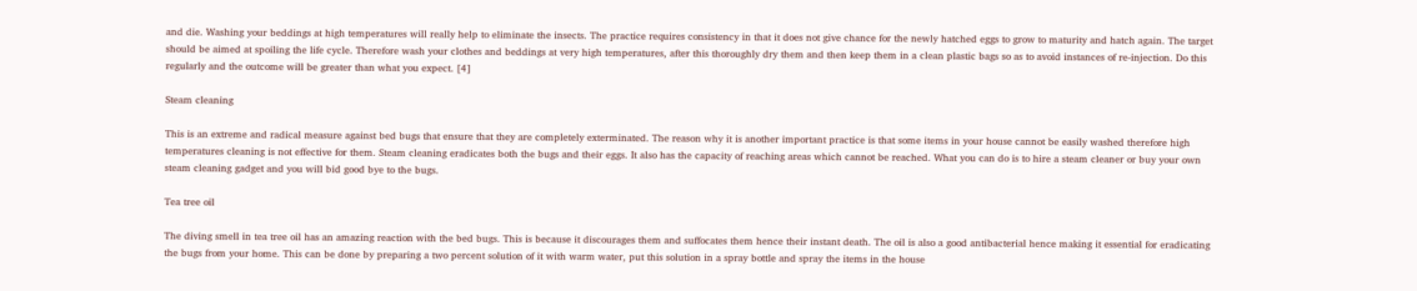and die. Washing your beddings at high temperatures will really help to eliminate the insects. The practice requires consistency in that it does not give chance for the newly hatched eggs to grow to maturity and hatch again. The target should be aimed at spoiling the life cycle. Therefore wash your clothes and beddings at very high temperatures, after this thoroughly dry them and then keep them in a clean plastic bags so as to avoid instances of re-injection. Do this regularly and the outcome will be greater than what you expect. [4]

Steam cleaning

This is an extreme and radical measure against bed bugs that ensure that they are completely exterminated. The reason why it is another important practice is that some items in your house cannot be easily washed therefore high temperatures cleaning is not effective for them. Steam cleaning eradicates both the bugs and their eggs. It also has the capacity of reaching areas which cannot be reached. What you can do is to hire a steam cleaner or buy your own steam cleaning gadget and you will bid good bye to the bugs.

Tea tree oil

The diving smell in tea tree oil has an amazing reaction with the bed bugs. This is because it discourages them and suffocates them hence their instant death. The oil is also a good antibacterial hence making it essential for eradicating the bugs from your home. This can be done by preparing a two percent solution of it with warm water, put this solution in a spray bottle and spray the items in the house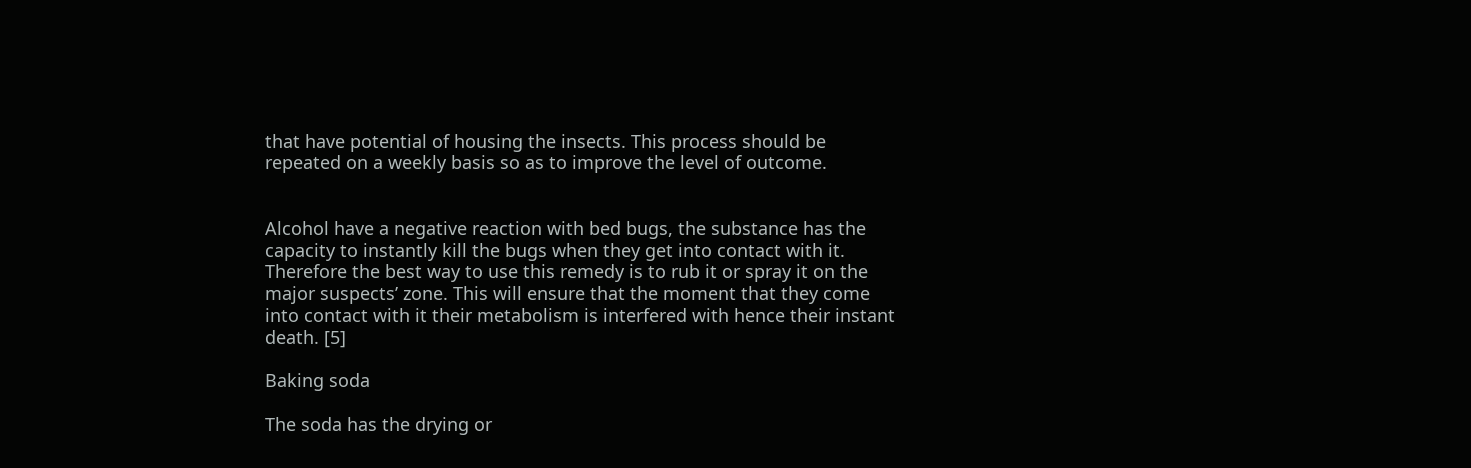that have potential of housing the insects. This process should be repeated on a weekly basis so as to improve the level of outcome.


Alcohol have a negative reaction with bed bugs, the substance has the capacity to instantly kill the bugs when they get into contact with it. Therefore the best way to use this remedy is to rub it or spray it on the major suspects’ zone. This will ensure that the moment that they come into contact with it their metabolism is interfered with hence their instant death. [5]

Baking soda

The soda has the drying or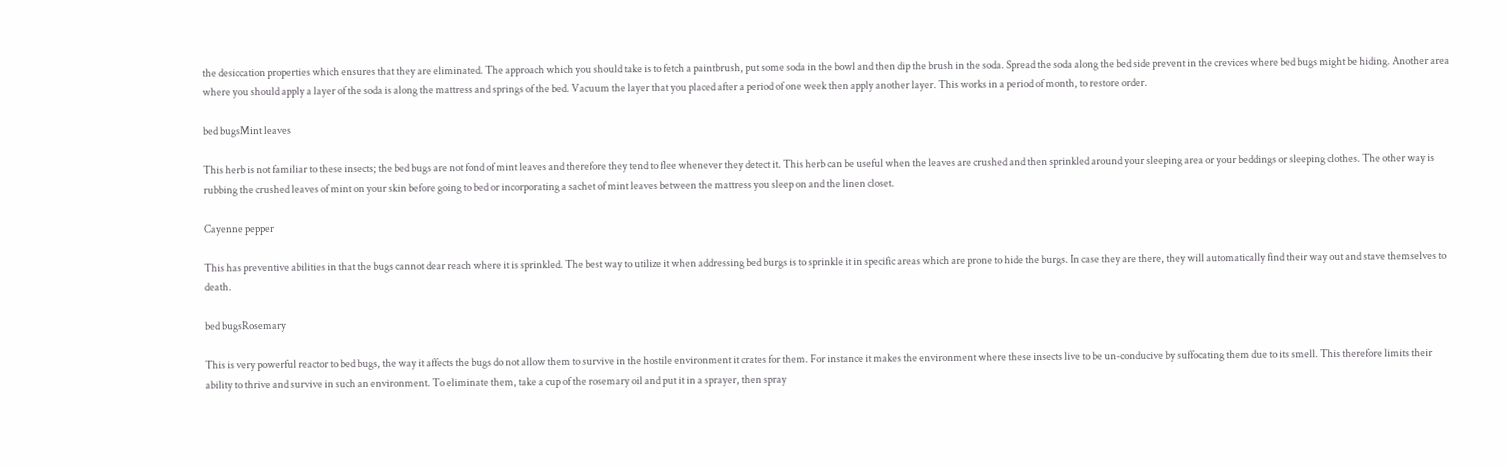the desiccation properties which ensures that they are eliminated. The approach which you should take is to fetch a paintbrush, put some soda in the bowl and then dip the brush in the soda. Spread the soda along the bed side prevent in the crevices where bed bugs might be hiding. Another area where you should apply a layer of the soda is along the mattress and springs of the bed. Vacuum the layer that you placed after a period of one week then apply another layer. This works in a period of month, to restore order.

bed bugsMint leaves

This herb is not familiar to these insects; the bed bugs are not fond of mint leaves and therefore they tend to flee whenever they detect it. This herb can be useful when the leaves are crushed and then sprinkled around your sleeping area or your beddings or sleeping clothes. The other way is rubbing the crushed leaves of mint on your skin before going to bed or incorporating a sachet of mint leaves between the mattress you sleep on and the linen closet.

Cayenne pepper

This has preventive abilities in that the bugs cannot dear reach where it is sprinkled. The best way to utilize it when addressing bed burgs is to sprinkle it in specific areas which are prone to hide the burgs. In case they are there, they will automatically find their way out and stave themselves to death.

bed bugsRosemary

This is very powerful reactor to bed bugs, the way it affects the bugs do not allow them to survive in the hostile environment it crates for them. For instance it makes the environment where these insects live to be un-conducive by suffocating them due to its smell. This therefore limits their ability to thrive and survive in such an environment. To eliminate them, take a cup of the rosemary oil and put it in a sprayer, then spray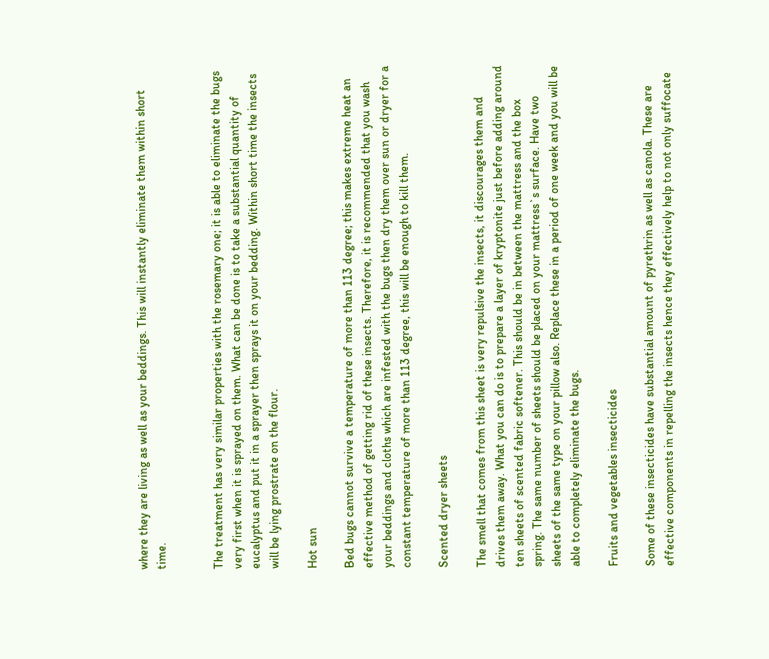where they are living as well as your beddings. This will instantly eliminate them within short time.


The treatment has very similar properties with the rosemary one; it is able to eliminate the bugs very first when it is sprayed on them. What can be done is to take a substantial quantity of eucalyptus and put it in a sprayer then sprays it on your bedding. Within short time the insects will be lying prostrate on the flour.

Hot sun

Bed bugs cannot survive a temperature of more than 113 degree; this makes extreme heat an effective method of getting rid of these insects. Therefore, it is recommended that you wash your beddings and cloths which are infested with the bugs then dry them over sun or dryer for a constant temperature of more than 113 degree, this will be enough to kill them.

Scented dryer sheets

The smell that comes from this sheet is very repulsive the insects, it discourages them and drives them away. What you can do is to prepare a layer of kryptonite just before adding around ten sheets of scented fabric softener. This should be in between the mattress and the box spring. The same number of sheets should be placed on your mattress`s surface. Have two sheets of the same type on your pillow also. Replace these in a period of one week and you will be able to completely eliminate the bugs.

Fruits and vegetables insecticides

Some of these insecticides have substantial amount of pyrethrin as well as canola. These are effective components in repelling the insects hence they effectively help to not only suffocate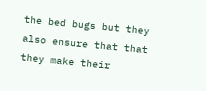the bed bugs but they also ensure that that they make their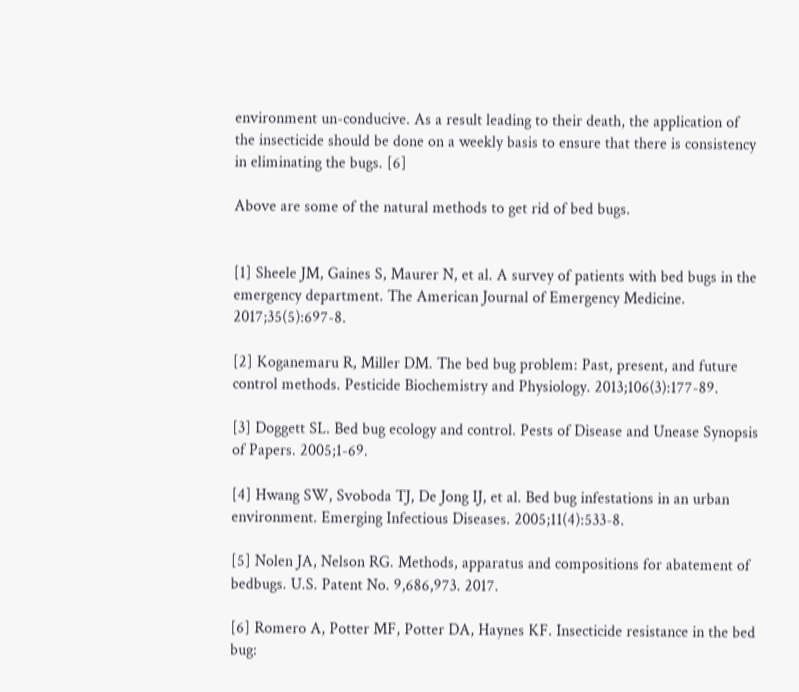environment un-conducive. As a result leading to their death, the application of the insecticide should be done on a weekly basis to ensure that there is consistency in eliminating the bugs. [6]

Above are some of the natural methods to get rid of bed bugs.


[1] Sheele JM, Gaines S, Maurer N, et al. A survey of patients with bed bugs in the emergency department. The American Journal of Emergency Medicine. 2017;35(5):697-8.

[2] Koganemaru R, Miller DM. The bed bug problem: Past, present, and future control methods. Pesticide Biochemistry and Physiology. 2013;106(3):177-89.

[3] Doggett SL. Bed bug ecology and control. Pests of Disease and Unease Synopsis of Papers. 2005;1-69.

[4] Hwang SW, Svoboda TJ, De Jong IJ, et al. Bed bug infestations in an urban environment. Emerging Infectious Diseases. 2005;11(4):533-8.

[5] Nolen JA, Nelson RG. Methods, apparatus and compositions for abatement of bedbugs. U.S. Patent No. 9,686,973. 2017.

[6] Romero A, Potter MF, Potter DA, Haynes KF. Insecticide resistance in the bed bug: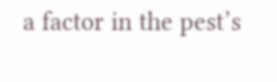a factor in the pest’s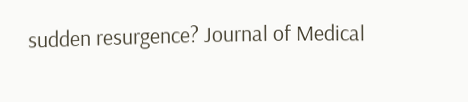sudden resurgence? Journal of Medical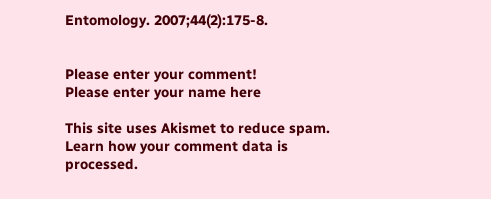Entomology. 2007;44(2):175-8.


Please enter your comment!
Please enter your name here

This site uses Akismet to reduce spam. Learn how your comment data is processed.